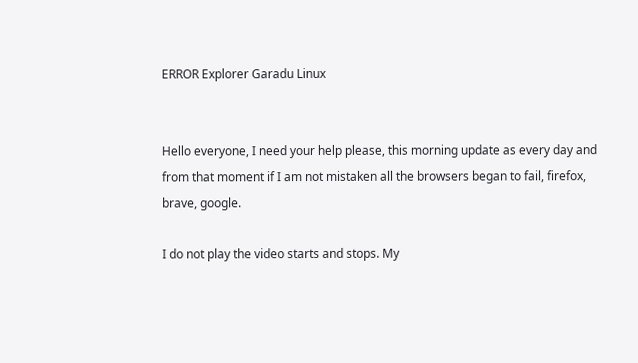ERROR Explorer Garadu Linux


Hello everyone, I need your help please, this morning update as every day and from that moment if I am not mistaken all the browsers began to fail, firefox, brave, google.

I do not play the video starts and stops. My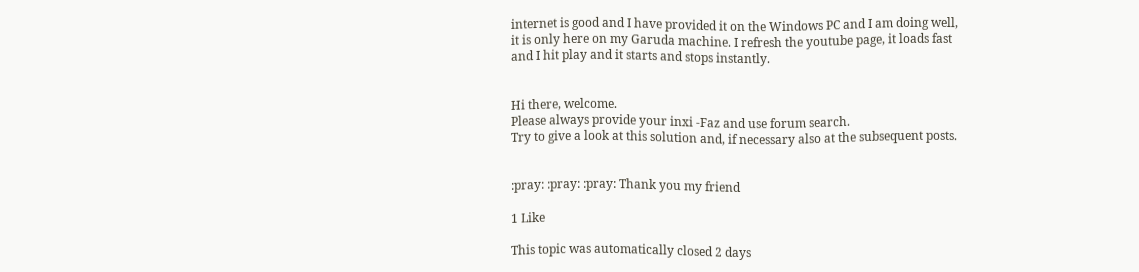internet is good and I have provided it on the Windows PC and I am doing well, it is only here on my Garuda machine. I refresh the youtube page, it loads fast and I hit play and it starts and stops instantly.


Hi there, welcome.
Please always provide your inxi -Faz and use forum search.
Try to give a look at this solution and, if necessary also at the subsequent posts.


:pray: :pray: :pray: Thank you my friend

1 Like

This topic was automatically closed 2 days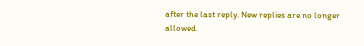after the last reply. New replies are no longer allowed.